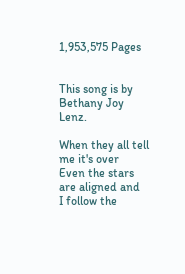1,953,575 Pages


This song is by Bethany Joy Lenz.

When they all tell me it's over
Even the stars are aligned and
I follow the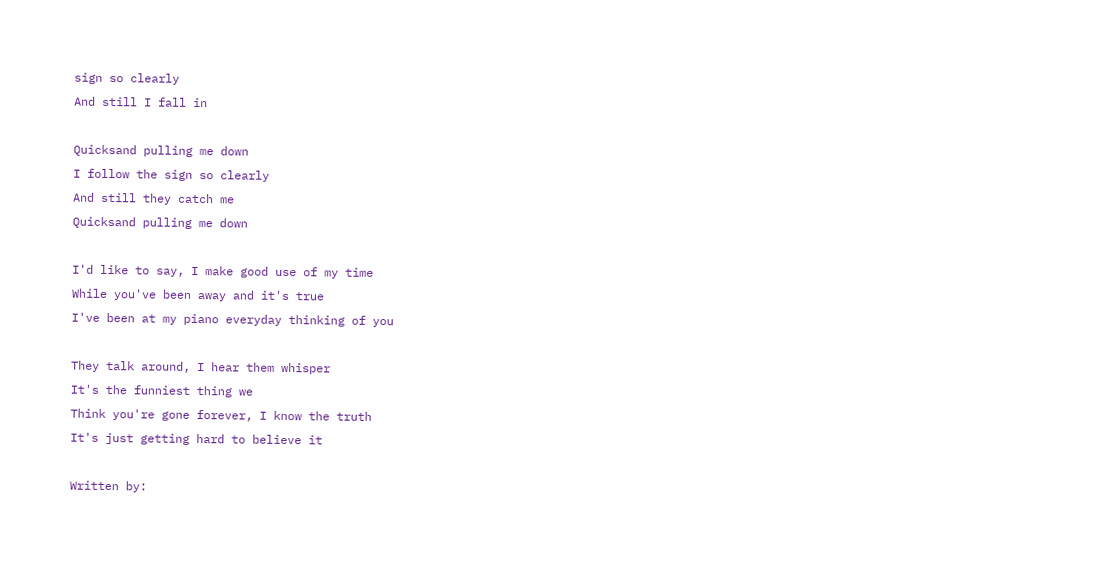sign so clearly
And still I fall in

Quicksand pulling me down
I follow the sign so clearly
And still they catch me
Quicksand pulling me down

I'd like to say, I make good use of my time
While you've been away and it's true
I've been at my piano everyday thinking of you

They talk around, I hear them whisper
It's the funniest thing we
Think you're gone forever, I know the truth
It's just getting hard to believe it

Written by: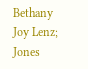Bethany Joy Lenz; Jones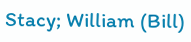Stacy; William (Bill)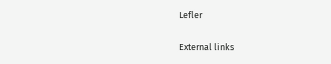Lefler

External links